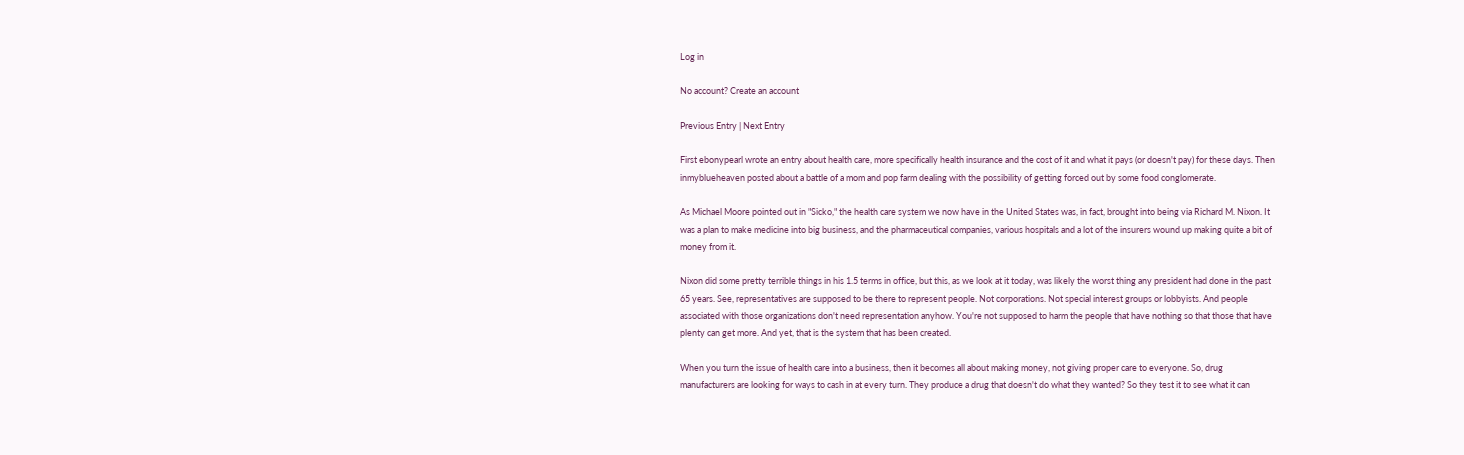Log in

No account? Create an account

Previous Entry | Next Entry

First ebonypearl wrote an entry about health care, more specifically health insurance and the cost of it and what it pays (or doesn't pay) for these days. Then inmyblueheaven posted about a battle of a mom and pop farm dealing with the possibility of getting forced out by some food conglomerate.

As Michael Moore pointed out in "Sicko," the health care system we now have in the United States was, in fact, brought into being via Richard M. Nixon. It was a plan to make medicine into big business, and the pharmaceutical companies, various hospitals and a lot of the insurers wound up making quite a bit of money from it.

Nixon did some pretty terrible things in his 1.5 terms in office, but this, as we look at it today, was likely the worst thing any president had done in the past 65 years. See, representatives are supposed to be there to represent people. Not corporations. Not special interest groups or lobbyists. And people associated with those organizations don't need representation anyhow. You're not supposed to harm the people that have nothing so that those that have plenty can get more. And yet, that is the system that has been created.

When you turn the issue of health care into a business, then it becomes all about making money, not giving proper care to everyone. So, drug manufacturers are looking for ways to cash in at every turn. They produce a drug that doesn't do what they wanted? So they test it to see what it can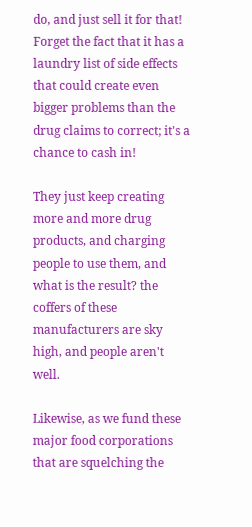do, and just sell it for that! Forget the fact that it has a laundry list of side effects that could create even bigger problems than the drug claims to correct; it's a chance to cash in!

They just keep creating more and more drug products, and charging people to use them, and what is the result? the coffers of these manufacturers are sky high, and people aren't well.

Likewise, as we fund these major food corporations that are squelching the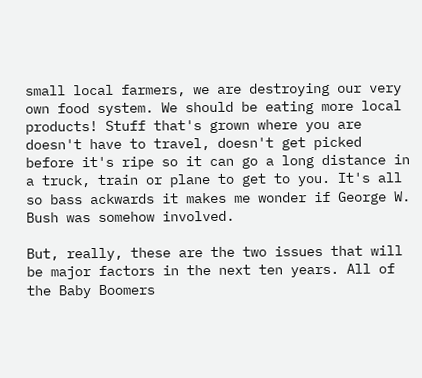small local farmers, we are destroying our very own food system. We should be eating more local products! Stuff that's grown where you are doesn't have to travel, doesn't get picked before it's ripe so it can go a long distance in a truck, train or plane to get to you. It's all so bass ackwards it makes me wonder if George W. Bush was somehow involved.

But, really, these are the two issues that will be major factors in the next ten years. All of the Baby Boomers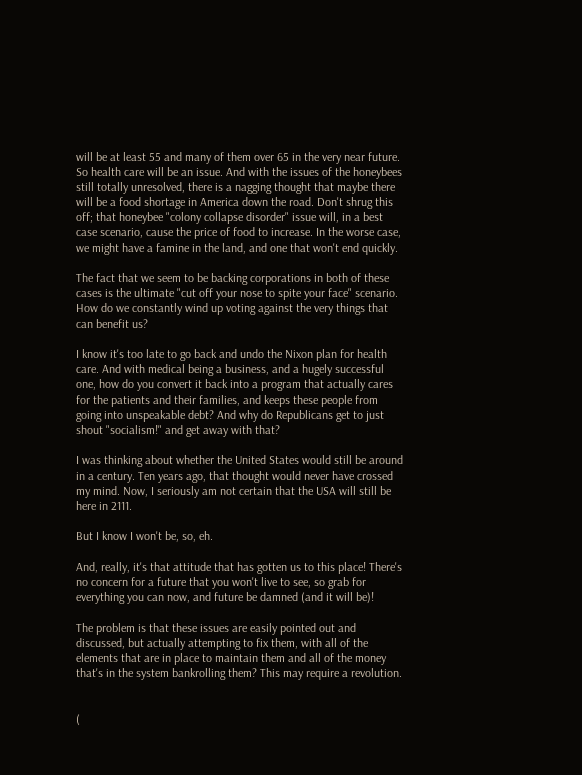will be at least 55 and many of them over 65 in the very near future. So health care will be an issue. And with the issues of the honeybees still totally unresolved, there is a nagging thought that maybe there will be a food shortage in America down the road. Don't shrug this off; that honeybee "colony collapse disorder" issue will, in a best case scenario, cause the price of food to increase. In the worse case, we might have a famine in the land, and one that won't end quickly.

The fact that we seem to be backing corporations in both of these cases is the ultimate "cut off your nose to spite your face" scenario. How do we constantly wind up voting against the very things that can benefit us?

I know it's too late to go back and undo the Nixon plan for health care. And with medical being a business, and a hugely successful one, how do you convert it back into a program that actually cares for the patients and their families, and keeps these people from going into unspeakable debt? And why do Republicans get to just shout "socialism!" and get away with that?

I was thinking about whether the United States would still be around in a century. Ten years ago, that thought would never have crossed my mind. Now, I seriously am not certain that the USA will still be here in 2111.

But I know I won't be, so, eh.

And, really, it's that attitude that has gotten us to this place! There's no concern for a future that you won't live to see, so grab for everything you can now, and future be damned (and it will be)!

The problem is that these issues are easily pointed out and discussed, but actually attempting to fix them, with all of the elements that are in place to maintain them and all of the money that's in the system bankrolling them? This may require a revolution.


(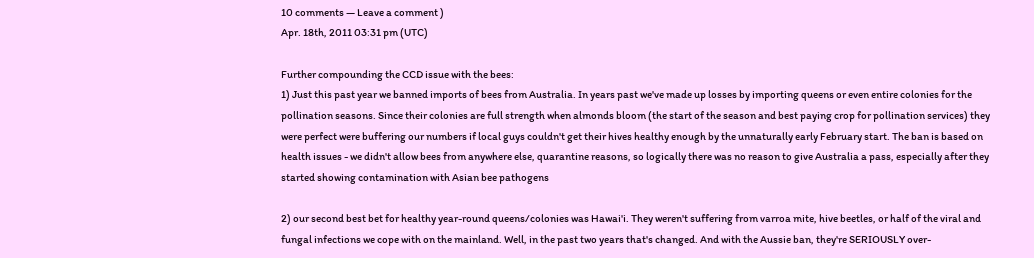10 comments — Leave a comment )
Apr. 18th, 2011 03:31 pm (UTC)

Further compounding the CCD issue with the bees:
1) Just this past year we banned imports of bees from Australia. In years past we've made up losses by importing queens or even entire colonies for the pollination seasons. Since their colonies are full strength when almonds bloom (the start of the season and best paying crop for pollination services) they were perfect were buffering our numbers if local guys couldn't get their hives healthy enough by the unnaturally early February start. The ban is based on health issues - we didn't allow bees from anywhere else, quarantine reasons, so logically there was no reason to give Australia a pass, especially after they started showing contamination with Asian bee pathogens

2) our second best bet for healthy year-round queens/colonies was Hawai'i. They weren't suffering from varroa mite, hive beetles, or half of the viral and fungal infections we cope with on the mainland. Well, in the past two years that's changed. And with the Aussie ban, they're SERIOUSLY over-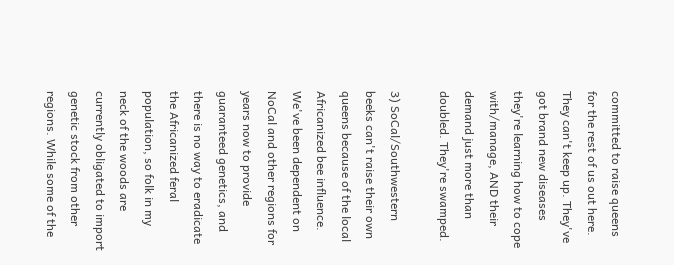committed to raise queens for the rest of us out here. They can't keep up. They've got brand new diseases they're learning how to cope with/manage, AND their demand just more than doubled. They're swamped.

3) SoCal/Southwestern beeks can't raise their own queens because of the local Africanized bee influence. We've been dependent on NoCal and other regions for years now to provide guaranteed genetics, and there is no way to eradicate the Africanized feral population, so folk in my neck of the woods are currently obligated to import genetic stock from other regions. While some of the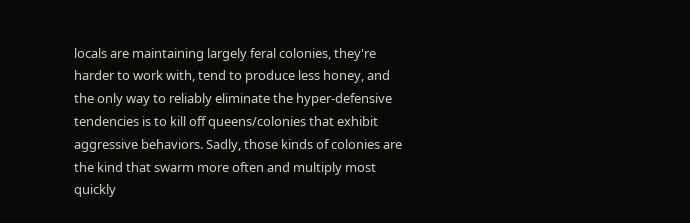locals are maintaining largely feral colonies, they're harder to work with, tend to produce less honey, and the only way to reliably eliminate the hyper-defensive tendencies is to kill off queens/colonies that exhibit aggressive behaviors. Sadly, those kinds of colonies are the kind that swarm more often and multiply most quickly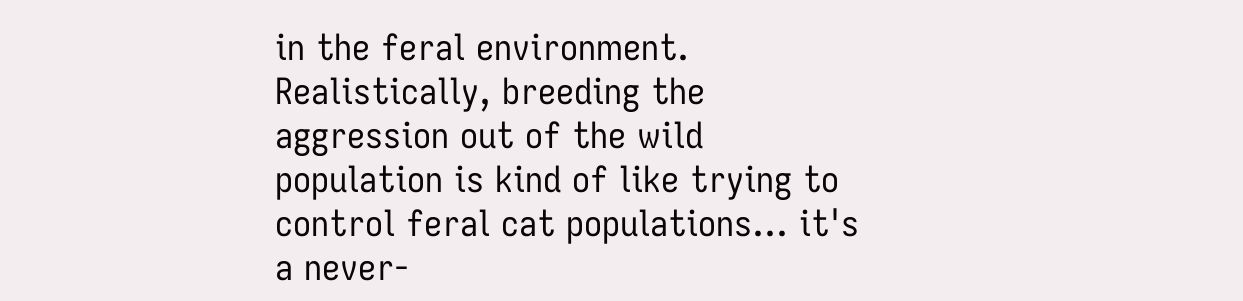in the feral environment. Realistically, breeding the aggression out of the wild population is kind of like trying to control feral cat populations... it's a never-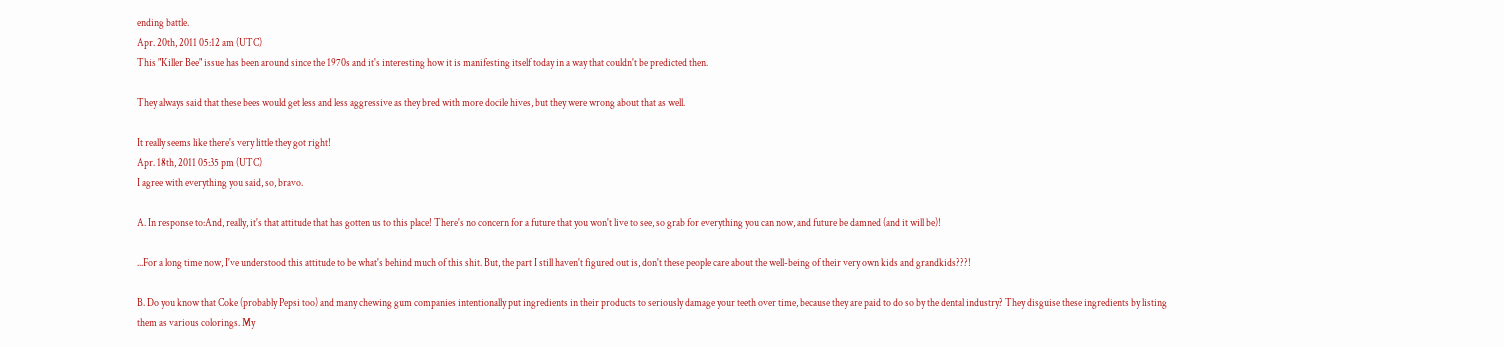ending battle.
Apr. 20th, 2011 05:12 am (UTC)
This "Killer Bee" issue has been around since the 1970s and it's interesting how it is manifesting itself today in a way that couldn't be predicted then.

They always said that these bees would get less and less aggressive as they bred with more docile hives, but they were wrong about that as well.

It really seems like there's very little they got right!
Apr. 18th, 2011 05:35 pm (UTC)
I agree with everything you said, so, bravo.

A. In response to:And, really, it's that attitude that has gotten us to this place! There's no concern for a future that you won't live to see, so grab for everything you can now, and future be damned (and it will be)!

...For a long time now, I've understood this attitude to be what's behind much of this shit. But, the part I still haven't figured out is, don't these people care about the well-being of their very own kids and grandkids???!

B. Do you know that Coke (probably Pepsi too) and many chewing gum companies intentionally put ingredients in their products to seriously damage your teeth over time, because they are paid to do so by the dental industry? They disguise these ingredients by listing them as various colorings. My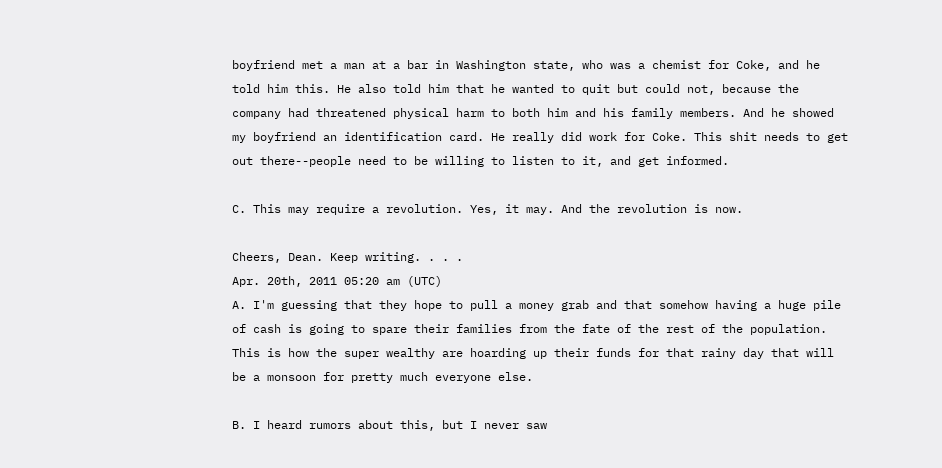boyfriend met a man at a bar in Washington state, who was a chemist for Coke, and he told him this. He also told him that he wanted to quit but could not, because the company had threatened physical harm to both him and his family members. And he showed my boyfriend an identification card. He really did work for Coke. This shit needs to get out there--people need to be willing to listen to it, and get informed.

C. This may require a revolution. Yes, it may. And the revolution is now.

Cheers, Dean. Keep writing. . . .
Apr. 20th, 2011 05:20 am (UTC)
A. I'm guessing that they hope to pull a money grab and that somehow having a huge pile of cash is going to spare their families from the fate of the rest of the population. This is how the super wealthy are hoarding up their funds for that rainy day that will be a monsoon for pretty much everyone else.

B. I heard rumors about this, but I never saw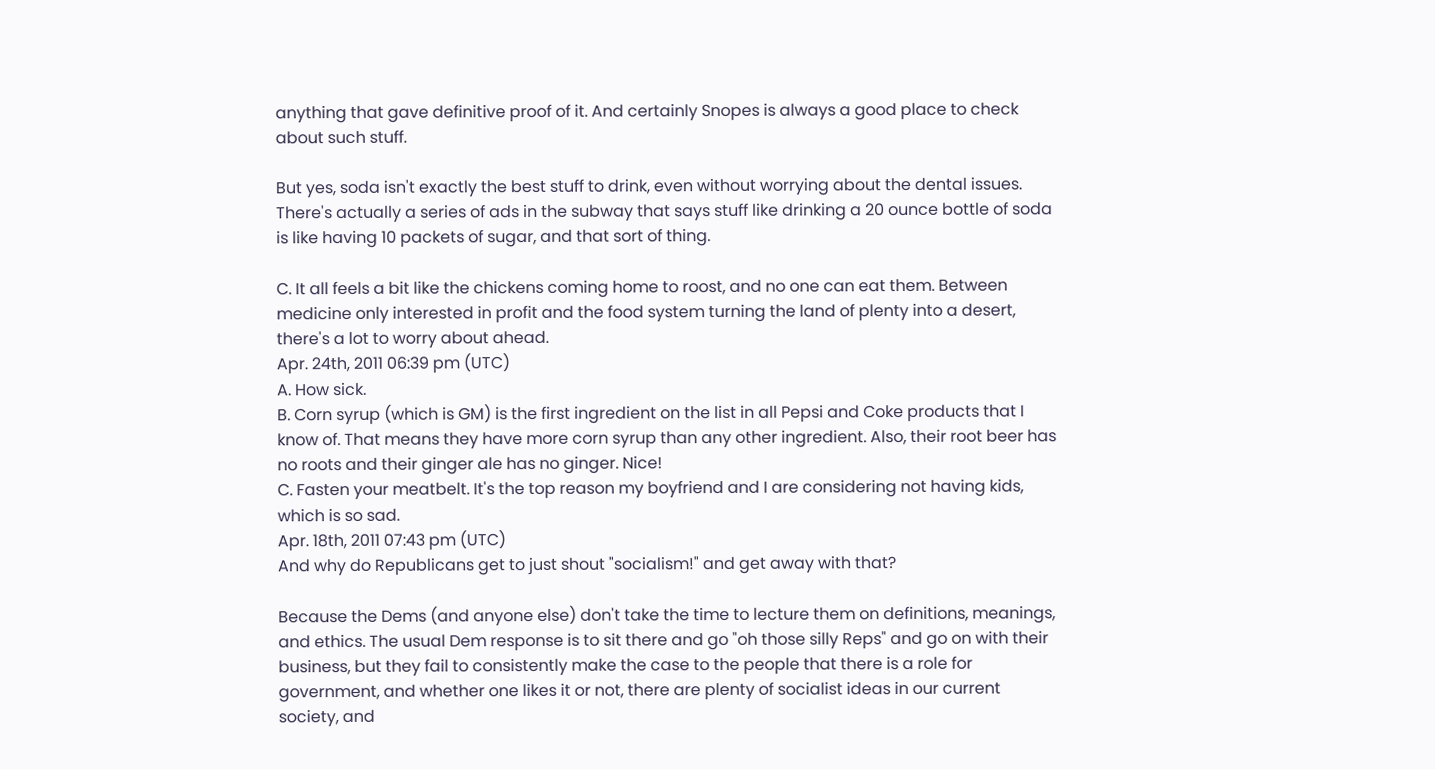anything that gave definitive proof of it. And certainly Snopes is always a good place to check about such stuff.

But yes, soda isn't exactly the best stuff to drink, even without worrying about the dental issues. There's actually a series of ads in the subway that says stuff like drinking a 20 ounce bottle of soda is like having 10 packets of sugar, and that sort of thing.

C. It all feels a bit like the chickens coming home to roost, and no one can eat them. Between medicine only interested in profit and the food system turning the land of plenty into a desert, there's a lot to worry about ahead.
Apr. 24th, 2011 06:39 pm (UTC)
A. How sick.
B. Corn syrup (which is GM) is the first ingredient on the list in all Pepsi and Coke products that I know of. That means they have more corn syrup than any other ingredient. Also, their root beer has no roots and their ginger ale has no ginger. Nice!
C. Fasten your meatbelt. It's the top reason my boyfriend and I are considering not having kids, which is so sad.
Apr. 18th, 2011 07:43 pm (UTC)
And why do Republicans get to just shout "socialism!" and get away with that?

Because the Dems (and anyone else) don't take the time to lecture them on definitions, meanings, and ethics. The usual Dem response is to sit there and go "oh those silly Reps" and go on with their business, but they fail to consistently make the case to the people that there is a role for government, and whether one likes it or not, there are plenty of socialist ideas in our current society, and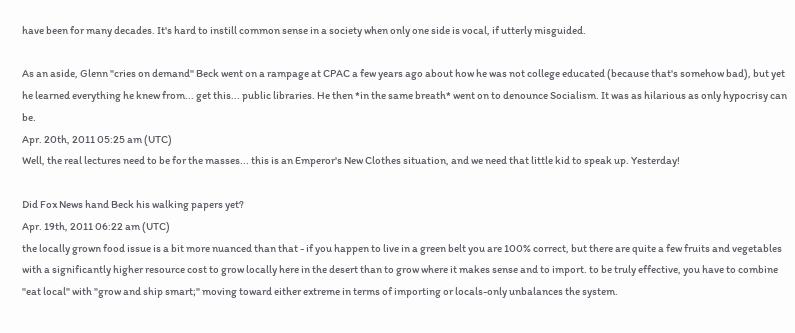have been for many decades. It's hard to instill common sense in a society when only one side is vocal, if utterly misguided.

As an aside, Glenn "cries on demand" Beck went on a rampage at CPAC a few years ago about how he was not college educated (because that's somehow bad), but yet he learned everything he knew from... get this... public libraries. He then *in the same breath* went on to denounce Socialism. It was as hilarious as only hypocrisy can be.
Apr. 20th, 2011 05:25 am (UTC)
Well, the real lectures need to be for the masses... this is an Emperor's New Clothes situation, and we need that little kid to speak up. Yesterday!

Did Fox News hand Beck his walking papers yet?
Apr. 19th, 2011 06:22 am (UTC)
the locally grown food issue is a bit more nuanced than that - if you happen to live in a green belt you are 100% correct, but there are quite a few fruits and vegetables with a significantly higher resource cost to grow locally here in the desert than to grow where it makes sense and to import. to be truly effective, you have to combine "eat local" with "grow and ship smart;" moving toward either extreme in terms of importing or locals-only unbalances the system.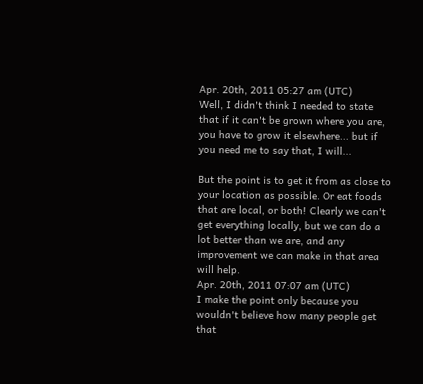Apr. 20th, 2011 05:27 am (UTC)
Well, I didn't think I needed to state that if it can't be grown where you are, you have to grow it elsewhere... but if you need me to say that, I will...

But the point is to get it from as close to your location as possible. Or eat foods that are local, or both! Clearly we can't get everything locally, but we can do a lot better than we are, and any improvement we can make in that area will help.
Apr. 20th, 2011 07:07 am (UTC)
I make the point only because you wouldn't believe how many people get that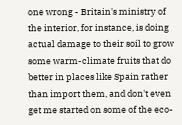one wrong - Britain's ministry of the interior, for instance, is doing actual damage to their soil to grow some warm-climate fruits that do better in places like Spain rather than import them, and don't even get me started on some of the eco-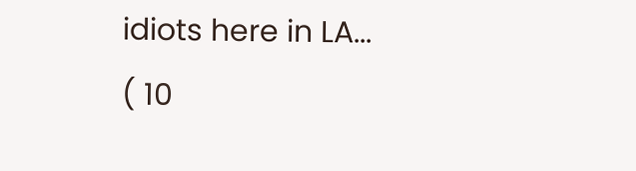idiots here in LA...
( 10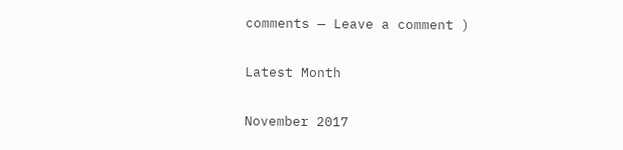comments — Leave a comment )

Latest Month

November 2017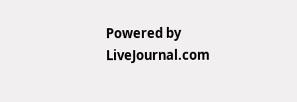Powered by LiveJournal.com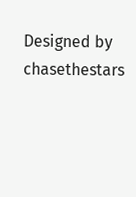Designed by chasethestars